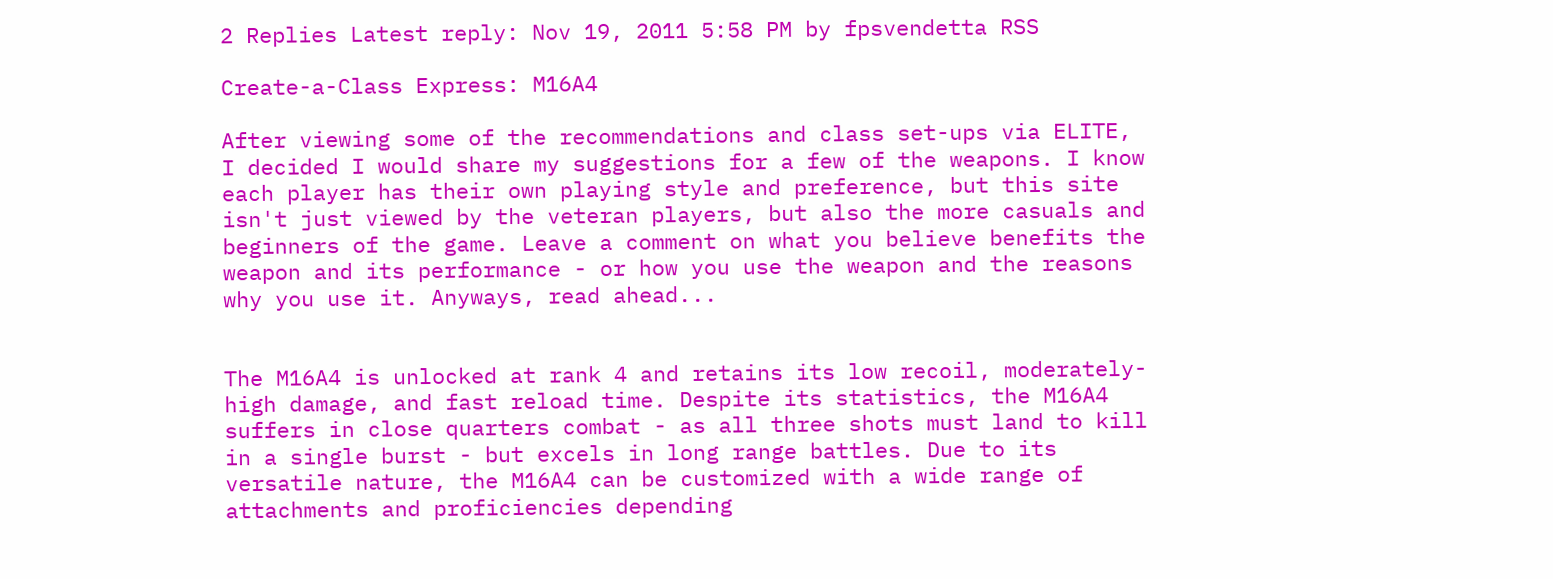2 Replies Latest reply: Nov 19, 2011 5:58 PM by fpsvendetta RSS

Create-a-Class Express: M16A4

After viewing some of the recommendations and class set-ups via ELITE, I decided I would share my suggestions for a few of the weapons. I know each player has their own playing style and preference, but this site isn't just viewed by the veteran players, but also the more casuals and beginners of the game. Leave a comment on what you believe benefits the weapon and its performance - or how you use the weapon and the reasons why you use it. Anyways, read ahead...


The M16A4 is unlocked at rank 4 and retains its low recoil, moderately-high damage, and fast reload time. Despite its statistics, the M16A4 suffers in close quarters combat - as all three shots must land to kill in a single burst - but excels in long range battles. Due to its versatile nature, the M16A4 can be customized with a wide range of attachments and proficiencies depending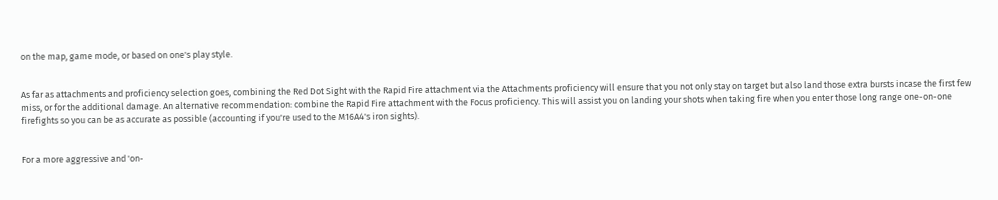on the map, game mode, or based on one's play style.


As far as attachments and proficiency selection goes, combining the Red Dot Sight with the Rapid Fire attachment via the Attachments proficiency will ensure that you not only stay on target but also land those extra bursts incase the first few miss, or for the additional damage. An alternative recommendation: combine the Rapid Fire attachment with the Focus proficiency. This will assist you on landing your shots when taking fire when you enter those long range one-on-one firefights so you can be as accurate as possible (accounting if you're used to the M16A4's iron sights).


For a more aggressive and 'on-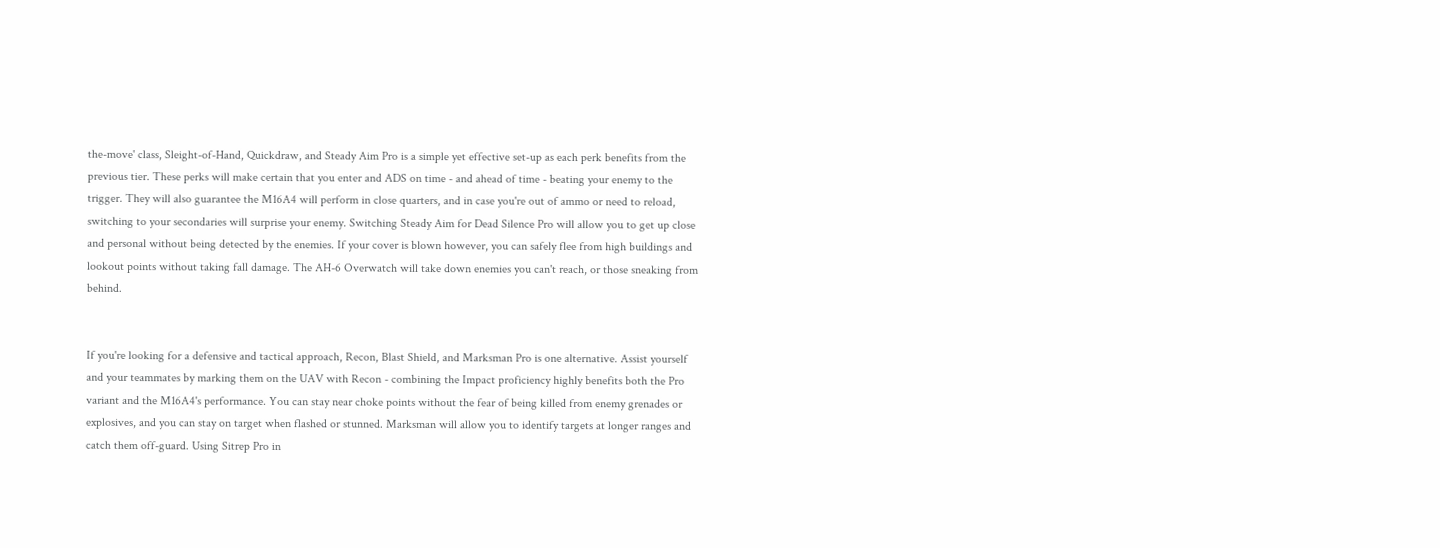the-move' class, Sleight-of-Hand, Quickdraw, and Steady Aim Pro is a simple yet effective set-up as each perk benefits from the previous tier. These perks will make certain that you enter and ADS on time - and ahead of time - beating your enemy to the trigger. They will also guarantee the M16A4 will perform in close quarters, and in case you're out of ammo or need to reload, switching to your secondaries will surprise your enemy. Switching Steady Aim for Dead Silence Pro will allow you to get up close and personal without being detected by the enemies. If your cover is blown however, you can safely flee from high buildings and lookout points without taking fall damage. The AH-6 Overwatch will take down enemies you can't reach, or those sneaking from behind.


If you're looking for a defensive and tactical approach, Recon, Blast Shield, and Marksman Pro is one alternative. Assist yourself and your teammates by marking them on the UAV with Recon - combining the Impact proficiency highly benefits both the Pro variant and the M16A4's performance. You can stay near choke points without the fear of being killed from enemy grenades or explosives, and you can stay on target when flashed or stunned. Marksman will allow you to identify targets at longer ranges and catch them off-guard. Using Sitrep Pro in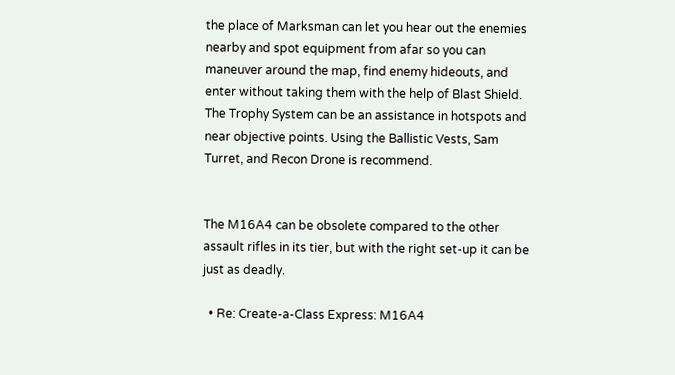the place of Marksman can let you hear out the enemies nearby and spot equipment from afar so you can maneuver around the map, find enemy hideouts, and enter without taking them with the help of Blast Shield. The Trophy System can be an assistance in hotspots and near objective points. Using the Ballistic Vests, Sam Turret, and Recon Drone is recommend.


The M16A4 can be obsolete compared to the other assault rifles in its tier, but with the right set-up it can be just as deadly.

  • Re: Create-a-Class Express: M16A4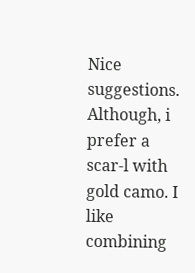Nice suggestions. Although, i prefer a scar-l with gold camo. I like combining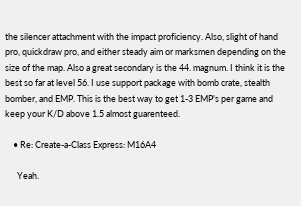the silencer attachment with the impact proficiency. Also, slight of hand pro, quickdraw pro, and either steady aim or marksmen depending on the size of the map. Also a great secondary is the 44. magnum. I think it is the best so far at level 56. I use support package with bomb crate, stealth bomber, and EMP. This is the best way to get 1-3 EMP's per game and keep your K/D above 1.5 almost guarenteed.

    • Re: Create-a-Class Express: M16A4

      Yeah.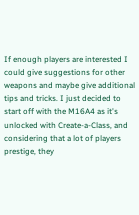If enough players are interested I could give suggestions for other weapons and maybe give additional tips and tricks. I just decided to start off with the M16A4 as it's unlocked with Create-a-Class, and considering that a lot of players prestige, they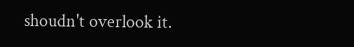shoudn't overlook it.